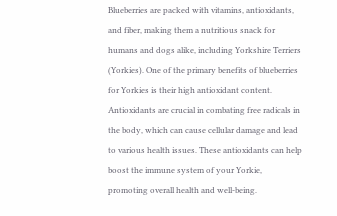Blueberries are packed with vitamins, antioxidants, and fiber, making them a nutritious snack for humans and dogs alike, including Yorkshire Terriers (Yorkies). One of the primary benefits of blueberries for Yorkies is their high antioxidant content. Antioxidants are crucial in combating free radicals in the body, which can cause cellular damage and lead to various health issues. These antioxidants can help boost the immune system of your Yorkie, promoting overall health and well-being.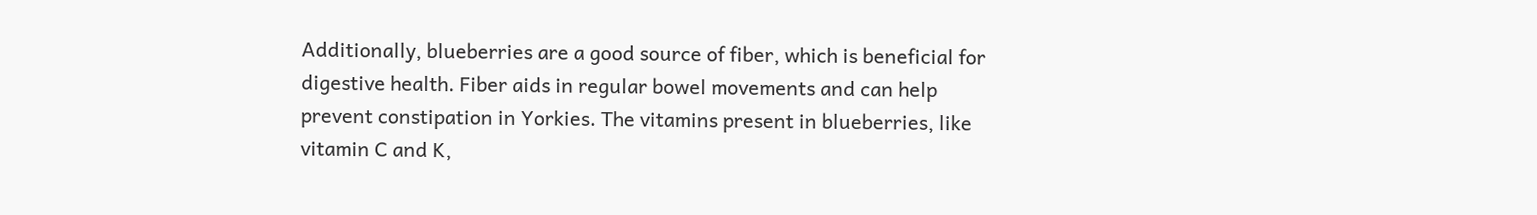Additionally, blueberries are a good source of fiber, which is beneficial for digestive health. Fiber aids in regular bowel movements and can help prevent constipation in Yorkies. The vitamins present in blueberries, like vitamin C and K,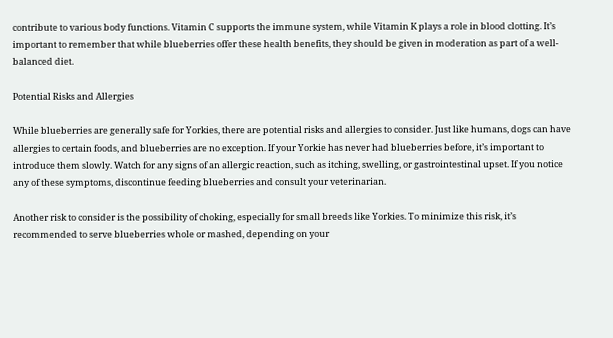contribute to various body functions. Vitamin C supports the immune system, while Vitamin K plays a role in blood clotting. It’s important to remember that while blueberries offer these health benefits, they should be given in moderation as part of a well-balanced diet.

Potential Risks and Allergies

While blueberries are generally safe for Yorkies, there are potential risks and allergies to consider. Just like humans, dogs can have allergies to certain foods, and blueberries are no exception. If your Yorkie has never had blueberries before, it’s important to introduce them slowly. Watch for any signs of an allergic reaction, such as itching, swelling, or gastrointestinal upset. If you notice any of these symptoms, discontinue feeding blueberries and consult your veterinarian.

Another risk to consider is the possibility of choking, especially for small breeds like Yorkies. To minimize this risk, it’s recommended to serve blueberries whole or mashed, depending on your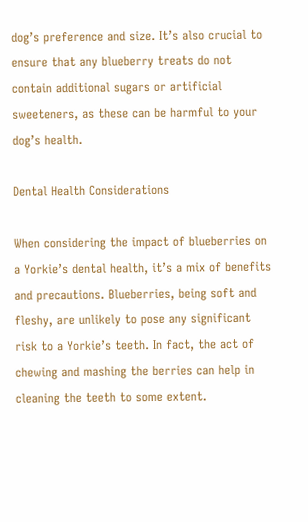dog’s preference and size. It’s also crucial to ensure that any blueberry treats do not contain additional sugars or artificial sweeteners, as these can be harmful to your dog’s health.

Dental Health Considerations

When considering the impact of blueberries on a Yorkie’s dental health, it’s a mix of benefits and precautions. Blueberries, being soft and fleshy, are unlikely to pose any significant risk to a Yorkie’s teeth. In fact, the act of chewing and mashing the berries can help in cleaning the teeth to some extent.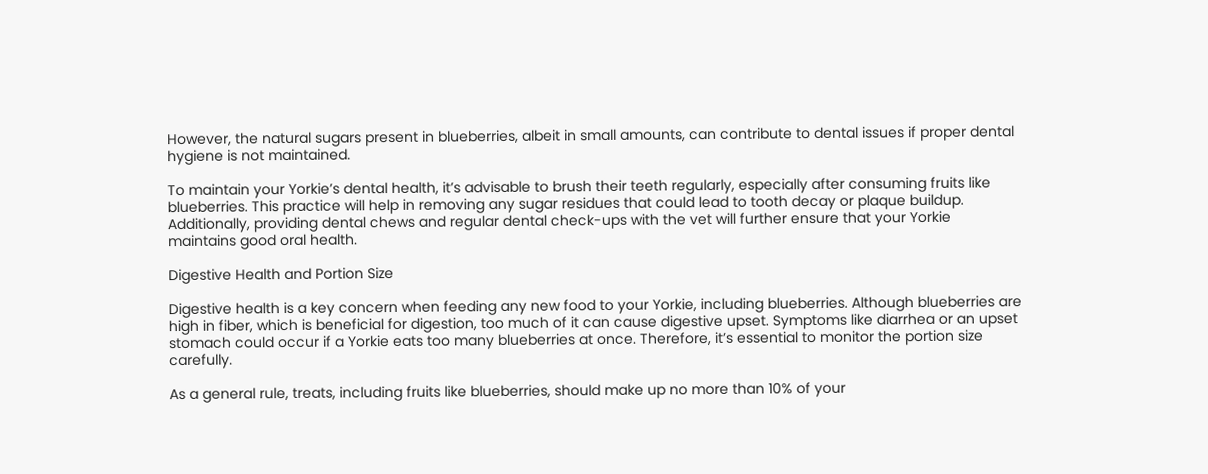However, the natural sugars present in blueberries, albeit in small amounts, can contribute to dental issues if proper dental hygiene is not maintained.

To maintain your Yorkie’s dental health, it’s advisable to brush their teeth regularly, especially after consuming fruits like blueberries. This practice will help in removing any sugar residues that could lead to tooth decay or plaque buildup. Additionally, providing dental chews and regular dental check-ups with the vet will further ensure that your Yorkie maintains good oral health.

Digestive Health and Portion Size

Digestive health is a key concern when feeding any new food to your Yorkie, including blueberries. Although blueberries are high in fiber, which is beneficial for digestion, too much of it can cause digestive upset. Symptoms like diarrhea or an upset stomach could occur if a Yorkie eats too many blueberries at once. Therefore, it’s essential to monitor the portion size carefully.

As a general rule, treats, including fruits like blueberries, should make up no more than 10% of your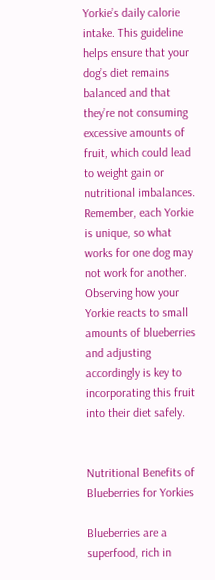Yorkie’s daily calorie intake. This guideline helps ensure that your dog’s diet remains balanced and that they’re not consuming excessive amounts of fruit, which could lead to weight gain or nutritional imbalances. Remember, each Yorkie is unique, so what works for one dog may not work for another. Observing how your Yorkie reacts to small amounts of blueberries and adjusting accordingly is key to incorporating this fruit into their diet safely.


Nutritional Benefits of Blueberries for Yorkies

Blueberries are a superfood, rich in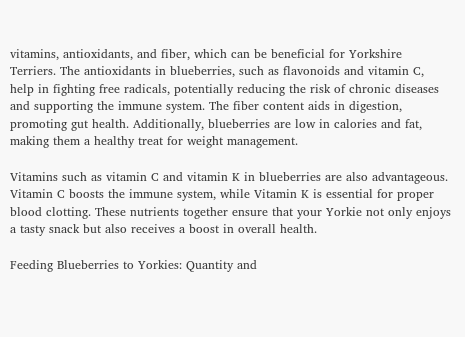vitamins, antioxidants, and fiber, which can be beneficial for Yorkshire Terriers. The antioxidants in blueberries, such as flavonoids and vitamin C, help in fighting free radicals, potentially reducing the risk of chronic diseases and supporting the immune system. The fiber content aids in digestion, promoting gut health. Additionally, blueberries are low in calories and fat, making them a healthy treat for weight management.

Vitamins such as vitamin C and vitamin K in blueberries are also advantageous. Vitamin C boosts the immune system, while Vitamin K is essential for proper blood clotting. These nutrients together ensure that your Yorkie not only enjoys a tasty snack but also receives a boost in overall health.

Feeding Blueberries to Yorkies: Quantity and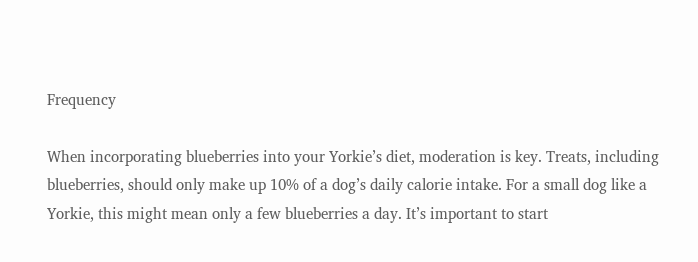Frequency

When incorporating blueberries into your Yorkie’s diet, moderation is key. Treats, including blueberries, should only make up 10% of a dog’s daily calorie intake. For a small dog like a Yorkie, this might mean only a few blueberries a day. It’s important to start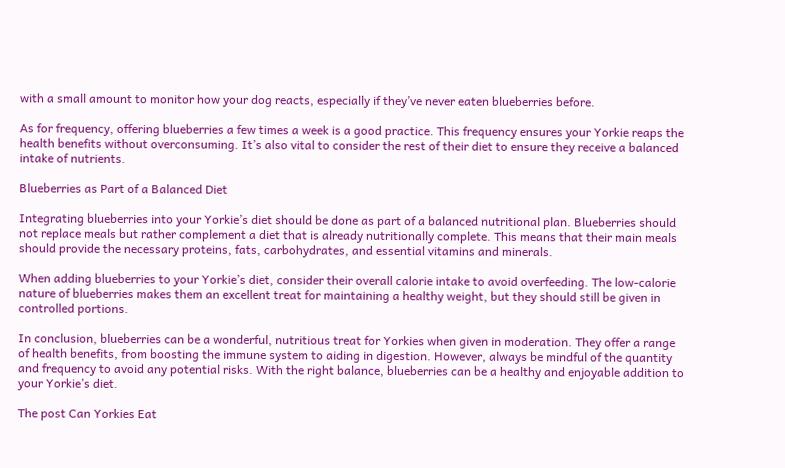with a small amount to monitor how your dog reacts, especially if they’ve never eaten blueberries before.

As for frequency, offering blueberries a few times a week is a good practice. This frequency ensures your Yorkie reaps the health benefits without overconsuming. It’s also vital to consider the rest of their diet to ensure they receive a balanced intake of nutrients.

Blueberries as Part of a Balanced Diet

Integrating blueberries into your Yorkie’s diet should be done as part of a balanced nutritional plan. Blueberries should not replace meals but rather complement a diet that is already nutritionally complete. This means that their main meals should provide the necessary proteins, fats, carbohydrates, and essential vitamins and minerals.

When adding blueberries to your Yorkie’s diet, consider their overall calorie intake to avoid overfeeding. The low-calorie nature of blueberries makes them an excellent treat for maintaining a healthy weight, but they should still be given in controlled portions.

In conclusion, blueberries can be a wonderful, nutritious treat for Yorkies when given in moderation. They offer a range of health benefits, from boosting the immune system to aiding in digestion. However, always be mindful of the quantity and frequency to avoid any potential risks. With the right balance, blueberries can be a healthy and enjoyable addition to your Yorkie’s diet.

The post Can Yorkies Eat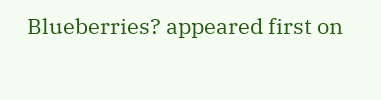Blueberries? appeared first on